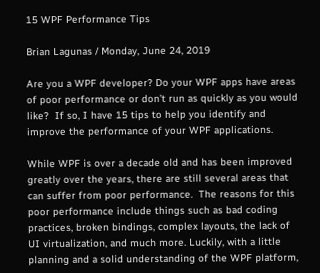15 WPF Performance Tips

Brian Lagunas / Monday, June 24, 2019

Are you a WPF developer? Do your WPF apps have areas of poor performance or don’t run as quickly as you would like?  If so, I have 15 tips to help you identify and improve the performance of your WPF applications.

While WPF is over a decade old and has been improved greatly over the years, there are still several areas that can suffer from poor performance.  The reasons for this poor performance include things such as bad coding practices, broken bindings, complex layouts, the lack of UI virtualization, and much more. Luckily, with a little planning and a solid understanding of the WPF platform,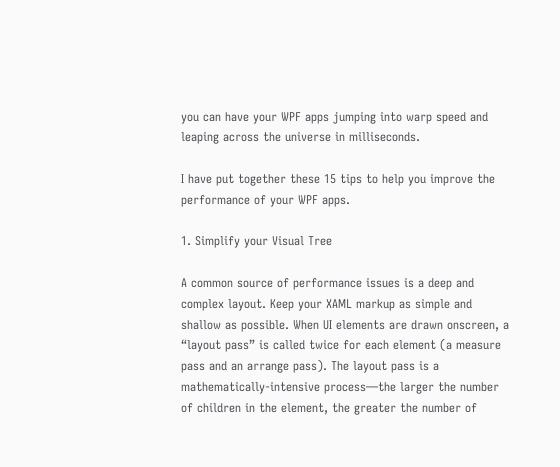you can have your WPF apps jumping into warp speed and leaping across the universe in milliseconds.

I have put together these 15 tips to help you improve the performance of your WPF apps.

1. Simplify your Visual Tree

A common source of performance issues is a deep and complex layout. Keep your XAML markup as simple and shallow as possible. When UI elements are drawn onscreen, a “layout pass” is called twice for each element (a measure pass and an arrange pass). The layout pass is a mathematically-intensive process—the larger the number of children in the element, the greater the number of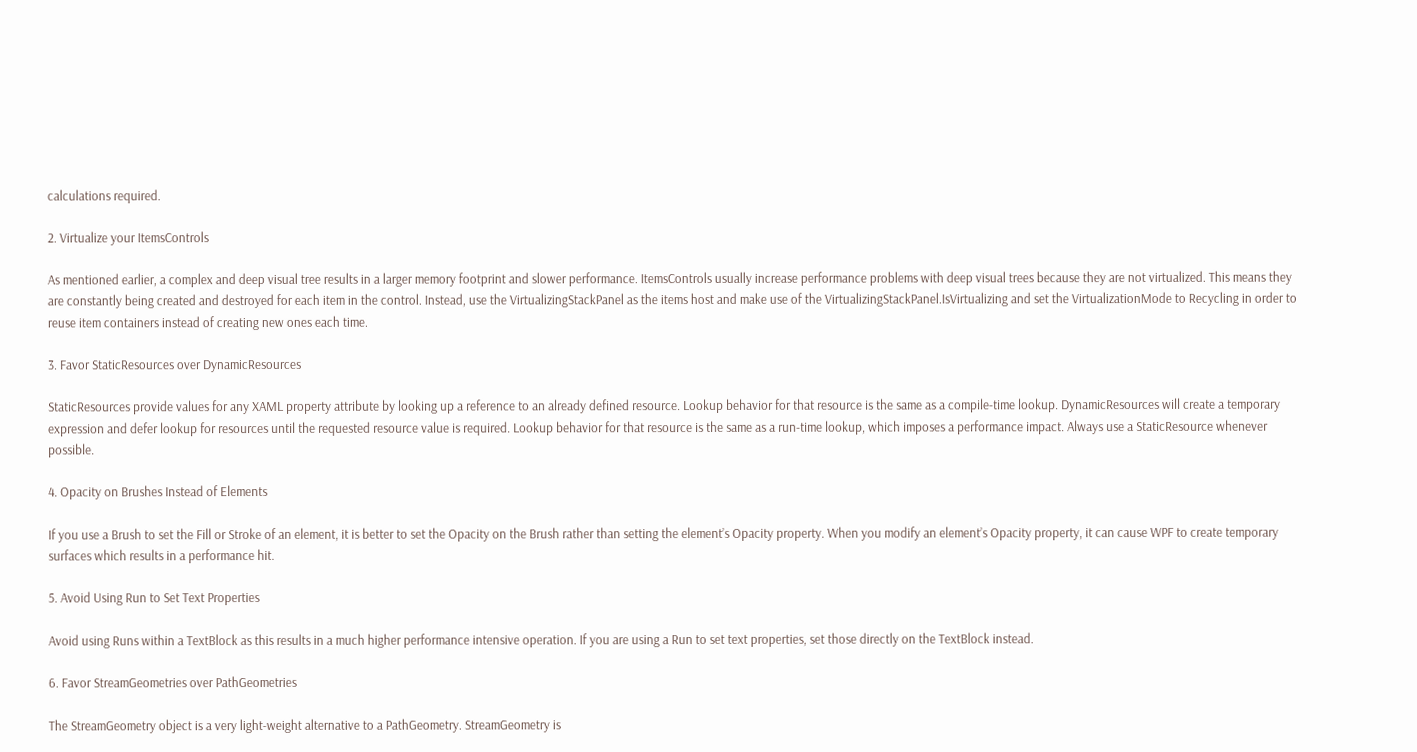calculations required.

2. Virtualize your ItemsControls

As mentioned earlier, a complex and deep visual tree results in a larger memory footprint and slower performance. ItemsControls usually increase performance problems with deep visual trees because they are not virtualized. This means they are constantly being created and destroyed for each item in the control. Instead, use the VirtualizingStackPanel as the items host and make use of the VirtualizingStackPanel.IsVirtualizing and set the VirtualizationMode to Recycling in order to reuse item containers instead of creating new ones each time.

3. Favor StaticResources over DynamicResources

StaticResources provide values for any XAML property attribute by looking up a reference to an already defined resource. Lookup behavior for that resource is the same as a compile-time lookup. DynamicResources will create a temporary expression and defer lookup for resources until the requested resource value is required. Lookup behavior for that resource is the same as a run-time lookup, which imposes a performance impact. Always use a StaticResource whenever possible.

4. Opacity on Brushes Instead of Elements

If you use a Brush to set the Fill or Stroke of an element, it is better to set the Opacity on the Brush rather than setting the element’s Opacity property. When you modify an element’s Opacity property, it can cause WPF to create temporary surfaces which results in a performance hit.

5. Avoid Using Run to Set Text Properties

Avoid using Runs within a TextBlock as this results in a much higher performance intensive operation. If you are using a Run to set text properties, set those directly on the TextBlock instead.

6. Favor StreamGeometries over PathGeometries

The StreamGeometry object is a very light-weight alternative to a PathGeometry. StreamGeometry is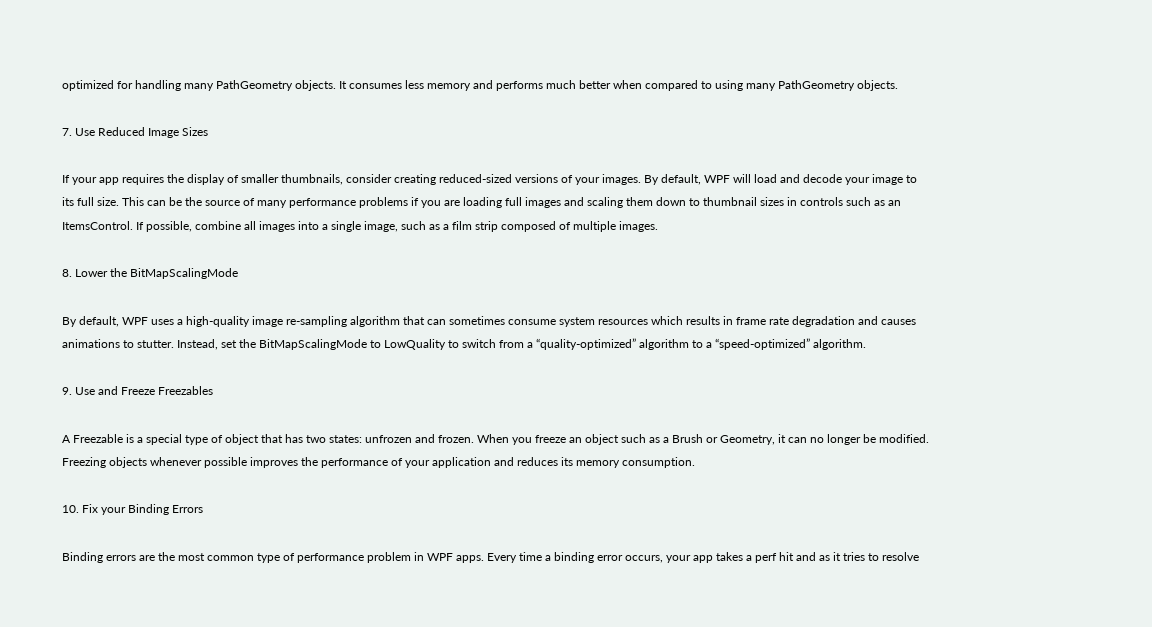optimized for handling many PathGeometry objects. It consumes less memory and performs much better when compared to using many PathGeometry objects.

7. Use Reduced Image Sizes

If your app requires the display of smaller thumbnails, consider creating reduced-sized versions of your images. By default, WPF will load and decode your image to its full size. This can be the source of many performance problems if you are loading full images and scaling them down to thumbnail sizes in controls such as an ItemsControl. If possible, combine all images into a single image, such as a film strip composed of multiple images.

8. Lower the BitMapScalingMode

By default, WPF uses a high-quality image re-sampling algorithm that can sometimes consume system resources which results in frame rate degradation and causes animations to stutter. Instead, set the BitMapScalingMode to LowQuality to switch from a “quality-optimized” algorithm to a “speed-optimized” algorithm.

9. Use and Freeze Freezables

A Freezable is a special type of object that has two states: unfrozen and frozen. When you freeze an object such as a Brush or Geometry, it can no longer be modified. Freezing objects whenever possible improves the performance of your application and reduces its memory consumption.

10. Fix your Binding Errors

Binding errors are the most common type of performance problem in WPF apps. Every time a binding error occurs, your app takes a perf hit and as it tries to resolve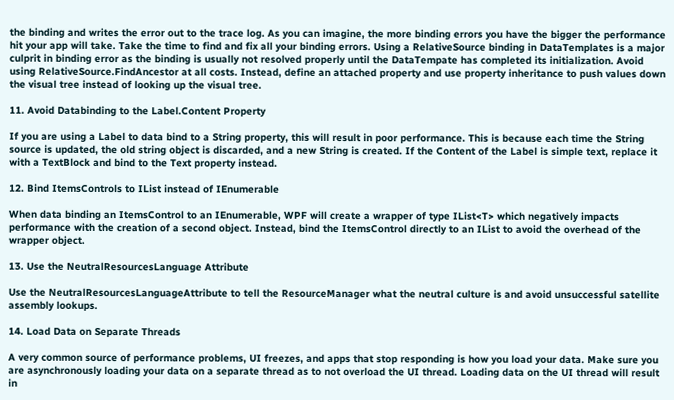the binding and writes the error out to the trace log. As you can imagine, the more binding errors you have the bigger the performance hit your app will take. Take the time to find and fix all your binding errors. Using a RelativeSource binding in DataTemplates is a major culprit in binding error as the binding is usually not resolved properly until the DataTempate has completed its initialization. Avoid using RelativeSource.FindAncestor at all costs. Instead, define an attached property and use property inheritance to push values down the visual tree instead of looking up the visual tree.

11. Avoid Databinding to the Label.Content Property

If you are using a Label to data bind to a String property, this will result in poor performance. This is because each time the String source is updated, the old string object is discarded, and a new String is created. If the Content of the Label is simple text, replace it with a TextBlock and bind to the Text property instead.

12. Bind ItemsControls to IList instead of IEnumerable

When data binding an ItemsControl to an IEnumerable, WPF will create a wrapper of type IList<T> which negatively impacts performance with the creation of a second object. Instead, bind the ItemsControl directly to an IList to avoid the overhead of the wrapper object.

13. Use the NeutralResourcesLanguage Attribute

Use the NeutralResourcesLanguageAttribute to tell the ResourceManager what the neutral culture is and avoid unsuccessful satellite assembly lookups.

14. Load Data on Separate Threads

A very common source of performance problems, UI freezes, and apps that stop responding is how you load your data. Make sure you are asynchronously loading your data on a separate thread as to not overload the UI thread. Loading data on the UI thread will result in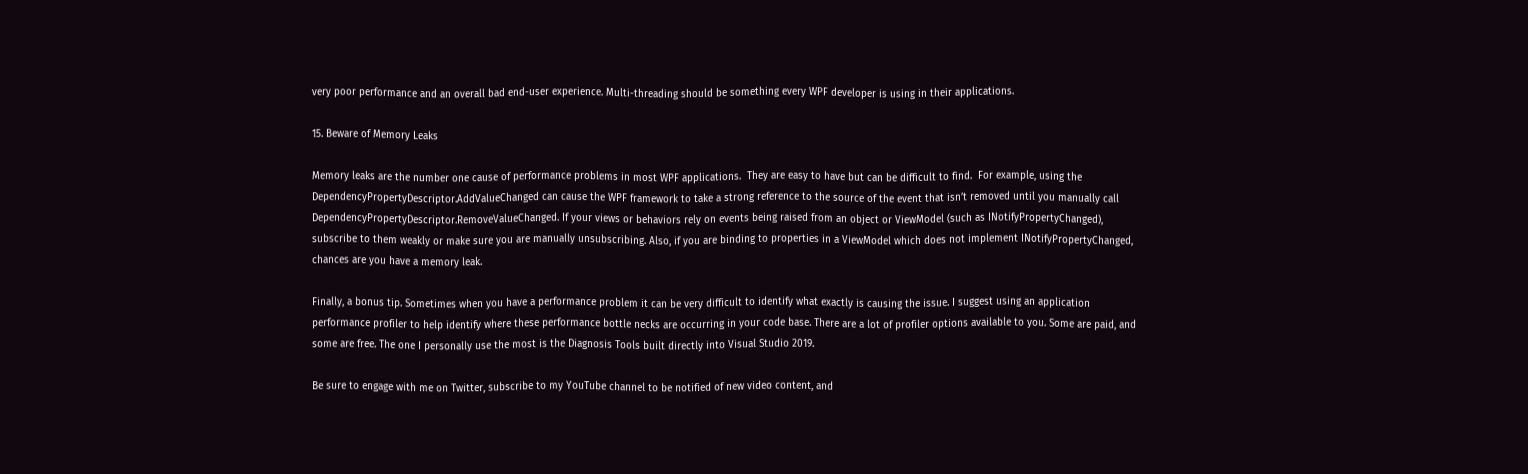very poor performance and an overall bad end-user experience. Multi-threading should be something every WPF developer is using in their applications.

15. Beware of Memory Leaks

Memory leaks are the number one cause of performance problems in most WPF applications.  They are easy to have but can be difficult to find.  For example, using the DependencyPropertyDescriptor.AddValueChanged can cause the WPF framework to take a strong reference to the source of the event that isn’t removed until you manually call DependencyPropertyDescriptor.RemoveValueChanged. If your views or behaviors rely on events being raised from an object or ViewModel (such as INotifyPropertyChanged), subscribe to them weakly or make sure you are manually unsubscribing. Also, if you are binding to properties in a ViewModel which does not implement INotifyPropertyChanged, chances are you have a memory leak.

Finally, a bonus tip. Sometimes when you have a performance problem it can be very difficult to identify what exactly is causing the issue. I suggest using an application performance profiler to help identify where these performance bottle necks are occurring in your code base. There are a lot of profiler options available to you. Some are paid, and some are free. The one I personally use the most is the Diagnosis Tools built directly into Visual Studio 2019.

Be sure to engage with me on Twitter, subscribe to my YouTube channel to be notified of new video content, and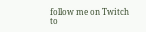follow me on Twitch to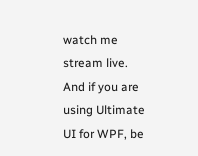watch me stream live. And if you are using Ultimate UI for WPF, be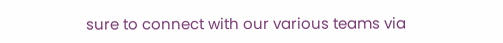sure to connect with our various teams via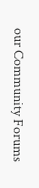our Community Forums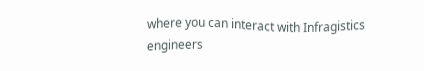where you can interact with Infragistics engineers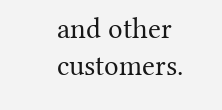and other customers.